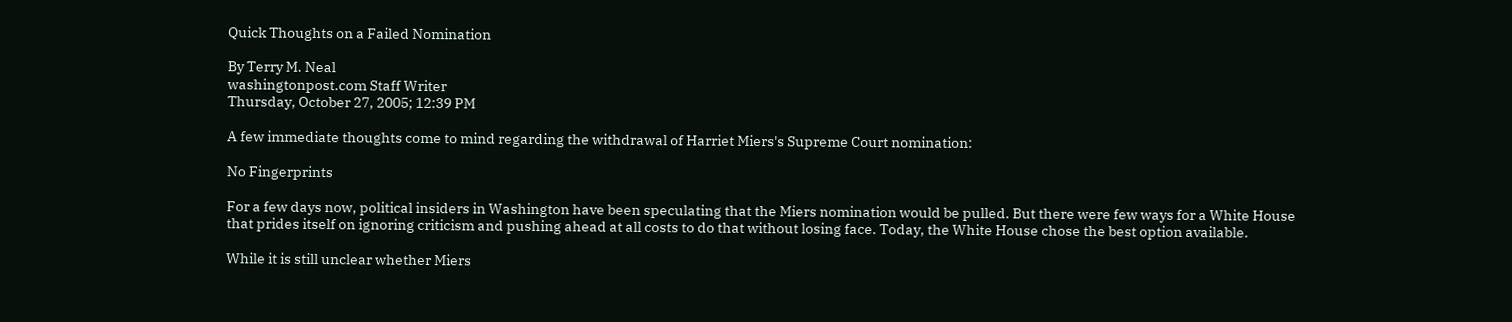Quick Thoughts on a Failed Nomination

By Terry M. Neal
washingtonpost.com Staff Writer
Thursday, October 27, 2005; 12:39 PM

A few immediate thoughts come to mind regarding the withdrawal of Harriet Miers's Supreme Court nomination:

No Fingerprints

For a few days now, political insiders in Washington have been speculating that the Miers nomination would be pulled. But there were few ways for a White House that prides itself on ignoring criticism and pushing ahead at all costs to do that without losing face. Today, the White House chose the best option available.

While it is still unclear whether Miers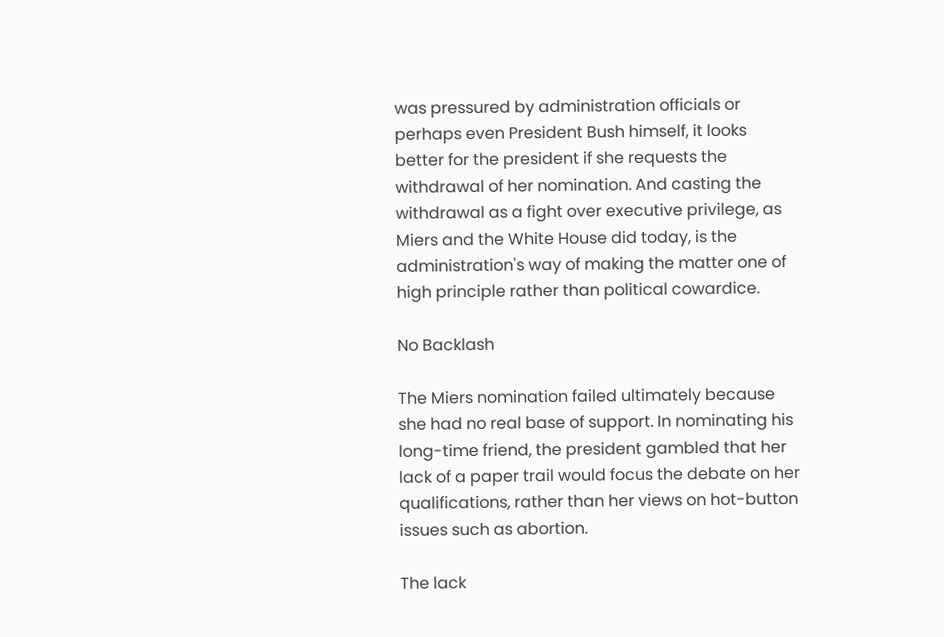was pressured by administration officials or perhaps even President Bush himself, it looks better for the president if she requests the withdrawal of her nomination. And casting the withdrawal as a fight over executive privilege, as Miers and the White House did today, is the administration's way of making the matter one of high principle rather than political cowardice.

No Backlash

The Miers nomination failed ultimately because she had no real base of support. In nominating his long-time friend, the president gambled that her lack of a paper trail would focus the debate on her qualifications, rather than her views on hot-button issues such as abortion.

The lack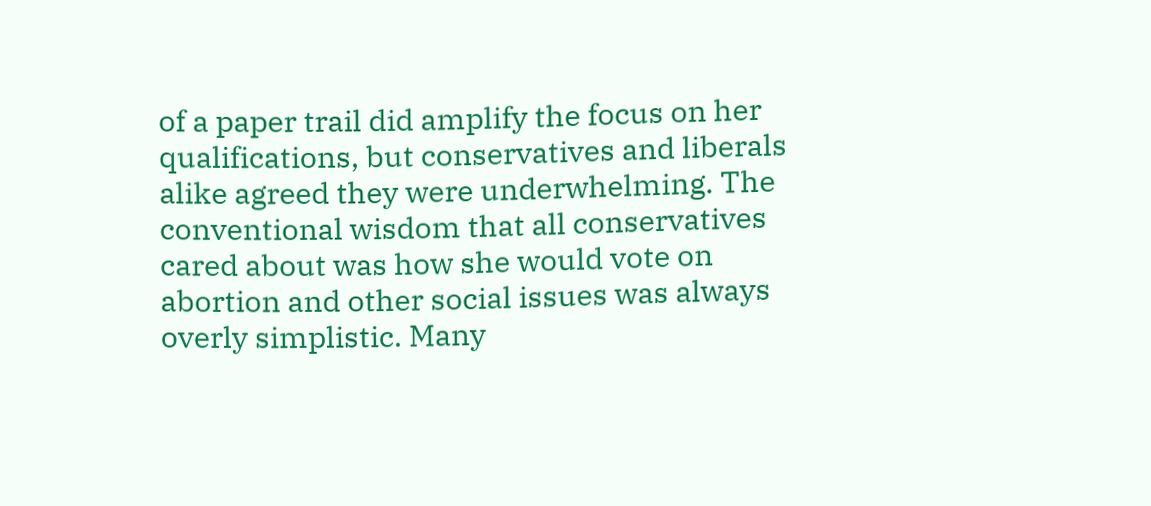of a paper trail did amplify the focus on her qualifications, but conservatives and liberals alike agreed they were underwhelming. The conventional wisdom that all conservatives cared about was how she would vote on abortion and other social issues was always overly simplistic. Many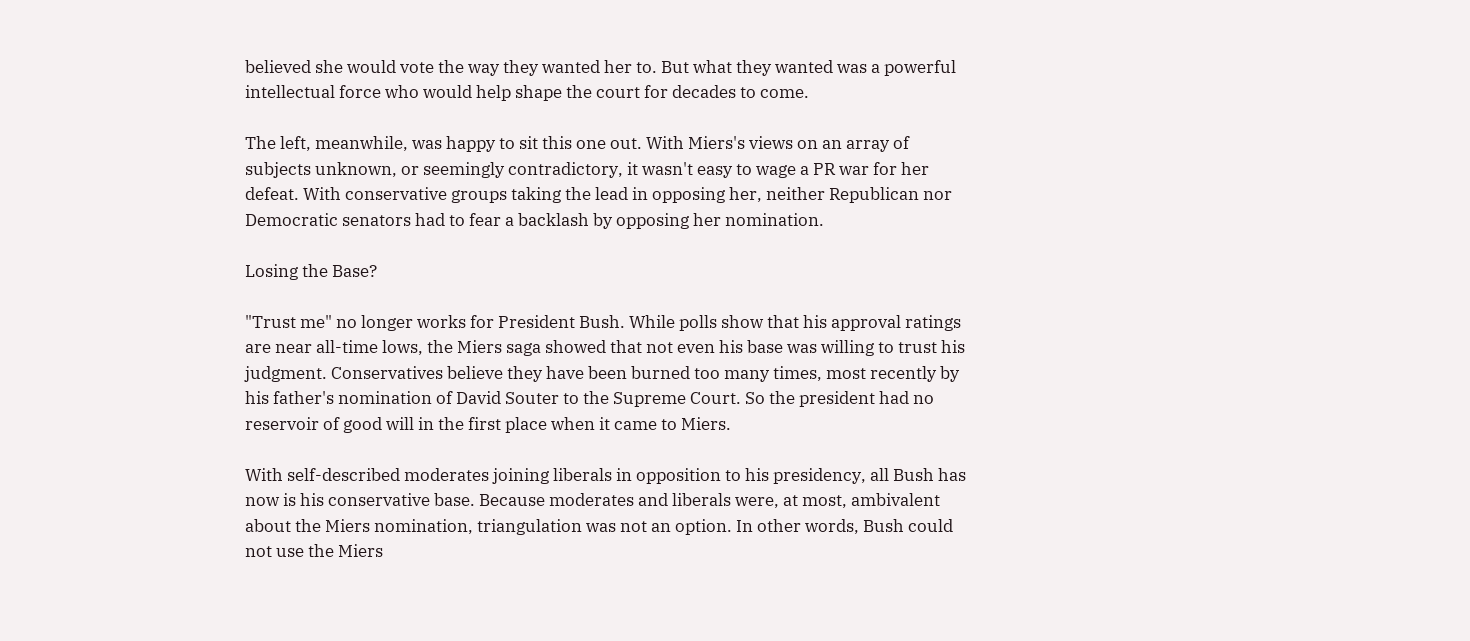believed she would vote the way they wanted her to. But what they wanted was a powerful intellectual force who would help shape the court for decades to come.

The left, meanwhile, was happy to sit this one out. With Miers's views on an array of subjects unknown, or seemingly contradictory, it wasn't easy to wage a PR war for her defeat. With conservative groups taking the lead in opposing her, neither Republican nor Democratic senators had to fear a backlash by opposing her nomination.

Losing the Base?

"Trust me" no longer works for President Bush. While polls show that his approval ratings are near all-time lows, the Miers saga showed that not even his base was willing to trust his judgment. Conservatives believe they have been burned too many times, most recently by his father's nomination of David Souter to the Supreme Court. So the president had no reservoir of good will in the first place when it came to Miers.

With self-described moderates joining liberals in opposition to his presidency, all Bush has now is his conservative base. Because moderates and liberals were, at most, ambivalent about the Miers nomination, triangulation was not an option. In other words, Bush could not use the Miers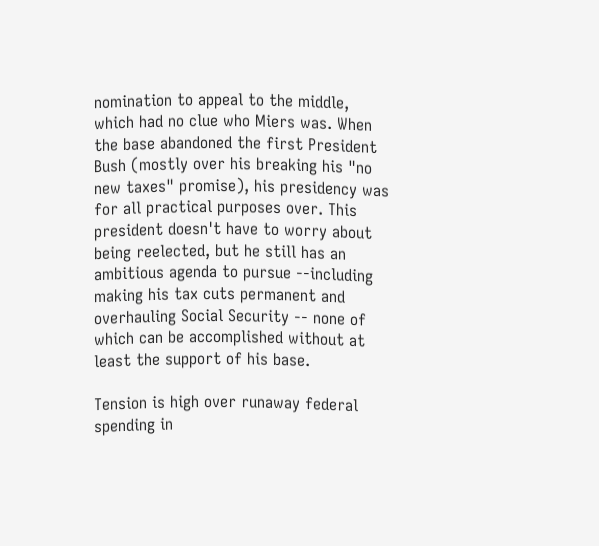nomination to appeal to the middle, which had no clue who Miers was. When the base abandoned the first President Bush (mostly over his breaking his "no new taxes" promise), his presidency was for all practical purposes over. This president doesn't have to worry about being reelected, but he still has an ambitious agenda to pursue --including making his tax cuts permanent and overhauling Social Security -- none of which can be accomplished without at least the support of his base.

Tension is high over runaway federal spending in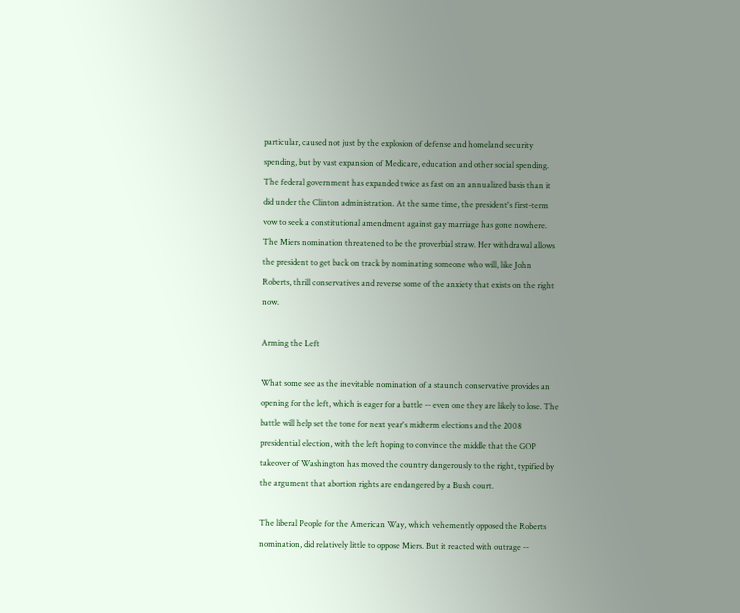particular, caused not just by the explosion of defense and homeland security spending, but by vast expansion of Medicare, education and other social spending. The federal government has expanded twice as fast on an annualized basis than it did under the Clinton administration. At the same time, the president's first-term vow to seek a constitutional amendment against gay marriage has gone nowhere. The Miers nomination threatened to be the proverbial straw. Her withdrawal allows the president to get back on track by nominating someone who will, like John Roberts, thrill conservatives and reverse some of the anxiety that exists on the right now.

Arming the Left

What some see as the inevitable nomination of a staunch conservative provides an opening for the left, which is eager for a battle -- even one they are likely to lose. The battle will help set the tone for next year's midterm elections and the 2008 presidential election, with the left hoping to convince the middle that the GOP takeover of Washington has moved the country dangerously to the right, typified by the argument that abortion rights are endangered by a Bush court.

The liberal People for the American Way, which vehemently opposed the Roberts nomination, did relatively little to oppose Miers. But it reacted with outrage --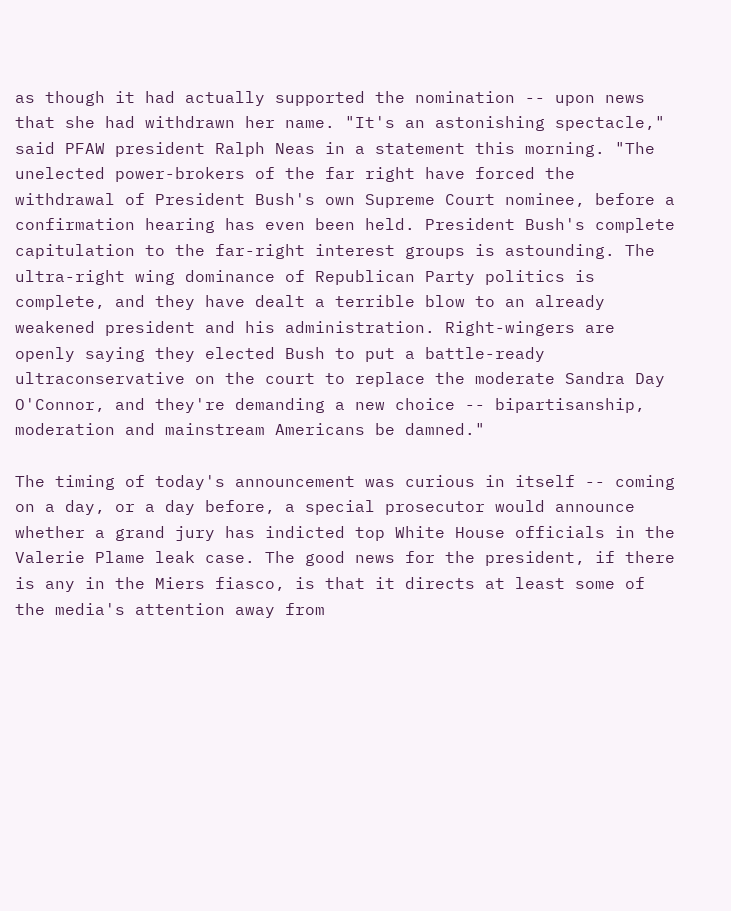as though it had actually supported the nomination -- upon news that she had withdrawn her name. "It's an astonishing spectacle," said PFAW president Ralph Neas in a statement this morning. "The unelected power-brokers of the far right have forced the withdrawal of President Bush's own Supreme Court nominee, before a confirmation hearing has even been held. President Bush's complete capitulation to the far-right interest groups is astounding. The ultra-right wing dominance of Republican Party politics is complete, and they have dealt a terrible blow to an already weakened president and his administration. Right-wingers are openly saying they elected Bush to put a battle-ready ultraconservative on the court to replace the moderate Sandra Day O'Connor, and they're demanding a new choice -- bipartisanship, moderation and mainstream Americans be damned."

The timing of today's announcement was curious in itself -- coming on a day, or a day before, a special prosecutor would announce whether a grand jury has indicted top White House officials in the Valerie Plame leak case. The good news for the president, if there is any in the Miers fiasco, is that it directs at least some of the media's attention away from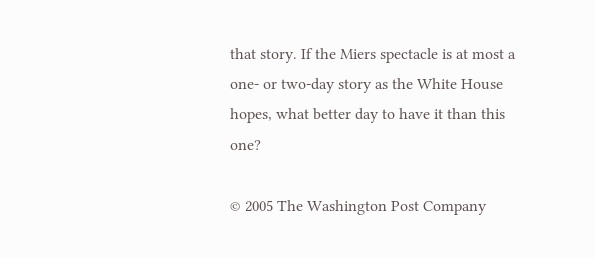that story. If the Miers spectacle is at most a one- or two-day story as the White House hopes, what better day to have it than this one?

© 2005 The Washington Post Company